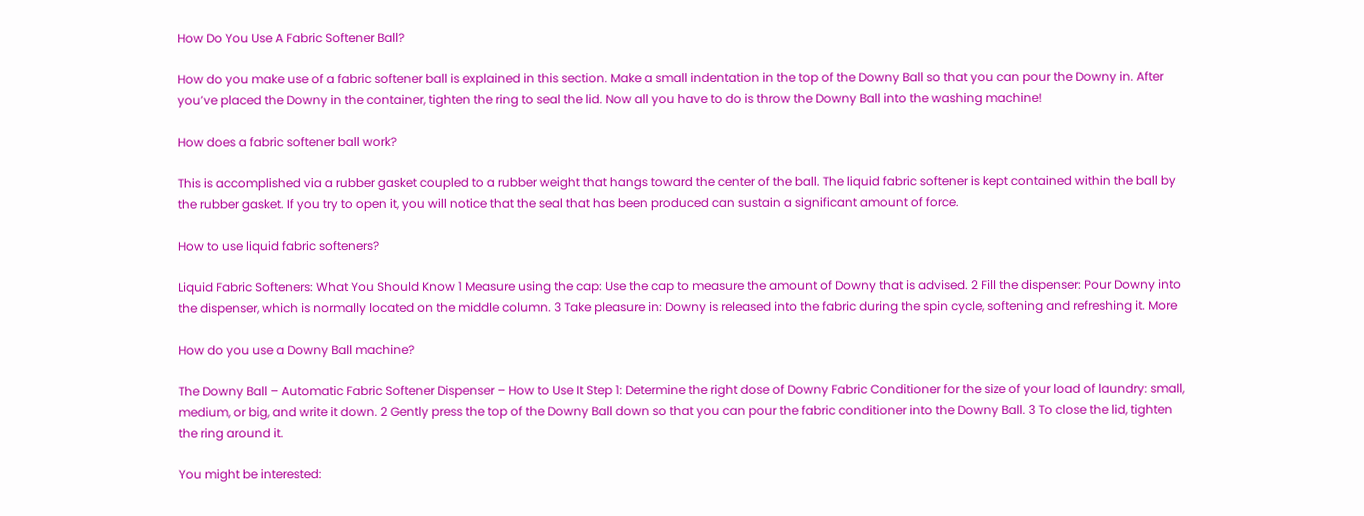How Do You Use A Fabric Softener Ball?

How do you make use of a fabric softener ball is explained in this section. Make a small indentation in the top of the Downy Ball so that you can pour the Downy in. After you’ve placed the Downy in the container, tighten the ring to seal the lid. Now all you have to do is throw the Downy Ball into the washing machine!

How does a fabric softener ball work?

This is accomplished via a rubber gasket coupled to a rubber weight that hangs toward the center of the ball. The liquid fabric softener is kept contained within the ball by the rubber gasket. If you try to open it, you will notice that the seal that has been produced can sustain a significant amount of force.

How to use liquid fabric softeners?

Liquid Fabric Softeners: What You Should Know 1 Measure using the cap: Use the cap to measure the amount of Downy that is advised. 2 Fill the dispenser: Pour Downy into the dispenser, which is normally located on the middle column. 3 Take pleasure in: Downy is released into the fabric during the spin cycle, softening and refreshing it. More

How do you use a Downy Ball machine?

The Downy Ball – Automatic Fabric Softener Dispenser – How to Use It Step 1: Determine the right dose of Downy Fabric Conditioner for the size of your load of laundry: small, medium, or big, and write it down. 2 Gently press the top of the Downy Ball down so that you can pour the fabric conditioner into the Downy Ball. 3 To close the lid, tighten the ring around it.

You might be interested: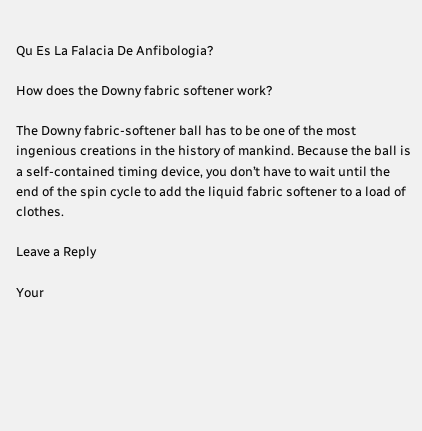Qu Es La Falacia De Anfibologia?

How does the Downy fabric softener work?

The Downy fabric-softener ball has to be one of the most ingenious creations in the history of mankind. Because the ball is a self-contained timing device, you don’t have to wait until the end of the spin cycle to add the liquid fabric softener to a load of clothes.

Leave a Reply

Your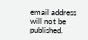email address will not be published.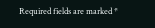Required fields are marked *